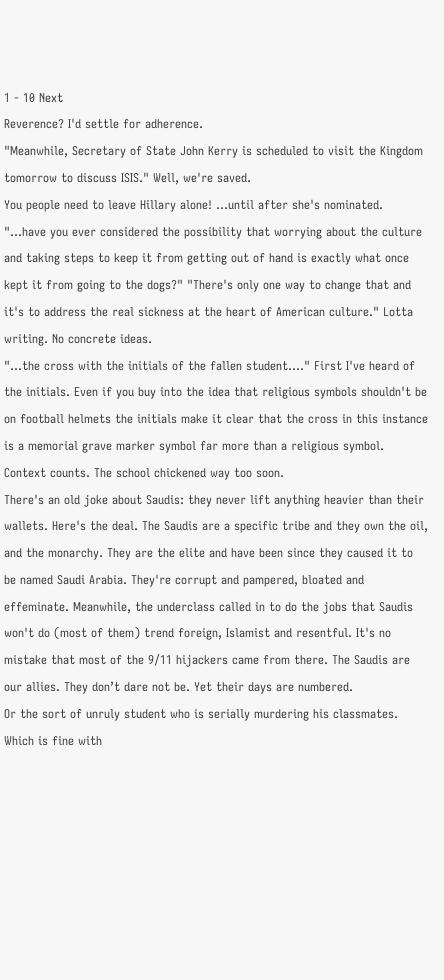1 - 10 Next
Reverence? I'd settle for adherence.
"Meanwhile, Secretary of State John Kerry is scheduled to visit the Kingdom tomorrow to discuss ISIS." Well, we're saved.
You people need to leave Hillary alone! ...until after she's nominated.
"...have you ever considered the possibility that worrying about the culture and taking steps to keep it from getting out of hand is exactly what once kept it from going to the dogs?" "There's only one way to change that and it's to address the real sickness at the heart of American culture." Lotta writing. No concrete ideas.
"...the cross with the initials of the fallen student...." First I've heard of the initials. Even if you buy into the idea that religious symbols shouldn't be on football helmets the initials make it clear that the cross in this instance is a memorial grave marker symbol far more than a religious symbol. Context counts. The school chickened way too soon.
There's an old joke about Saudis: they never lift anything heavier than their wallets. Here's the deal. The Saudis are a specific tribe and they own the oil, and the monarchy. They are the elite and have been since they caused it to be named Saudi Arabia. They're corrupt and pampered, bloated and effeminate. Meanwhile, the underclass called in to do the jobs that Saudis won't do (most of them) trend foreign, Islamist and resentful. It's no mistake that most of the 9/11 hijackers came from there. The Saudis are our allies. They don’t dare not be. Yet their days are numbered.
Or the sort of unruly student who is serially murdering his classmates. Which is fine with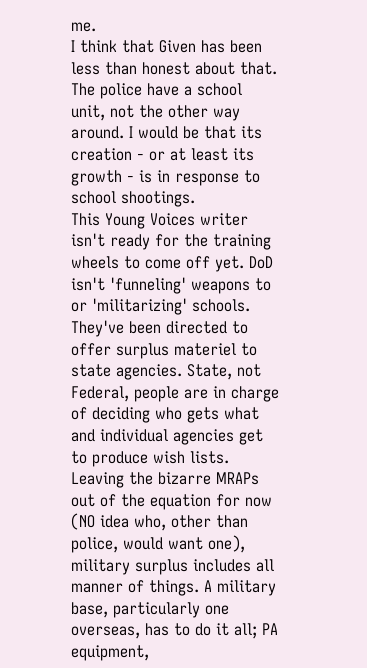me.
I think that Given has been less than honest about that. The police have a school unit, not the other way around. I would be that its creation - or at least its growth - is in response to school shootings.
This Young Voices writer isn't ready for the training wheels to come off yet. DoD isn't 'funneling' weapons to or 'militarizing' schools. They've been directed to offer surplus materiel to state agencies. State, not Federal, people are in charge of deciding who gets what and individual agencies get to produce wish lists. Leaving the bizarre MRAPs out of the equation for now (NO idea who, other than police, would want one), military surplus includes all manner of things. A military base, particularly one overseas, has to do it all; PA equipment,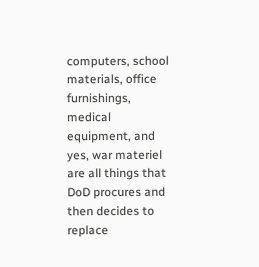computers, school materials, office furnishings, medical equipment, and yes, war materiel are all things that DoD procures and then decides to replace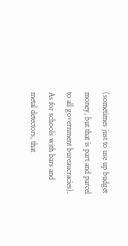(sometimes just to use up budget money, but that is part and parcel to all government bureaucracies). As for schools with bars and metal detectors, that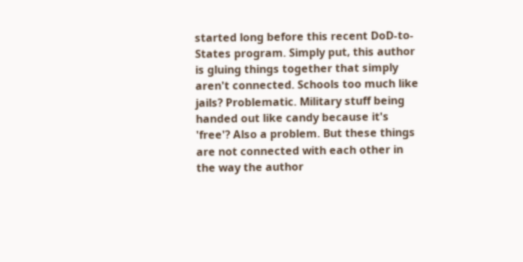started long before this recent DoD-to-States program. Simply put, this author is gluing things together that simply aren't connected. Schools too much like jails? Problematic. Military stuff being handed out like candy because it's 'free'? Also a problem. But these things are not connected with each other in the way the author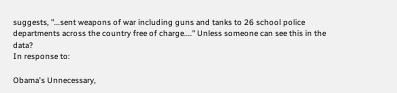suggests, "...sent weapons of war including guns and tanks to 26 school police departments across the country free of charge...." Unless someone can see this in the data?
In response to:

Obama's Unnecessary,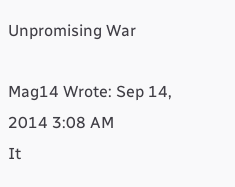Unpromising War

Mag14 Wrote: Sep 14, 2014 3:08 AM
It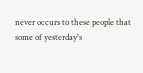never occurs to these people that some of yesterday's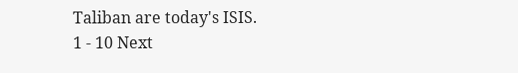Taliban are today's ISIS.
1 - 10 Next